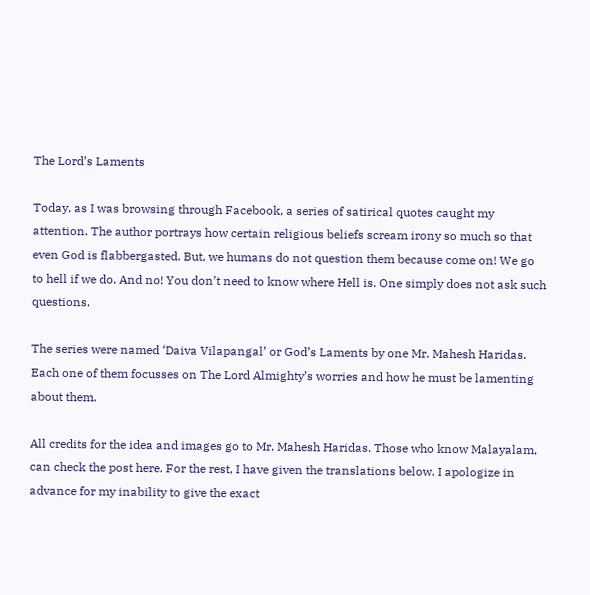The Lord’s Laments

Today, as I was browsing through Facebook, a series of satirical quotes caught my attention. The author portrays how certain religious beliefs scream irony so much so that even God is flabbergasted. But, we humans do not question them because come on! We go to hell if we do. And no! You don’t need to know where Hell is. One simply does not ask such questions.

The series were named ‘Daiva Vilapangal’ or God’s Laments by one Mr. Mahesh Haridas. Each one of them focusses on The Lord Almighty’s worries and how he must be lamenting about them.

All credits for the idea and images go to Mr. Mahesh Haridas. Those who know Malayalam, can check the post here. For the rest, I have given the translations below. I apologize in advance for my inability to give the exact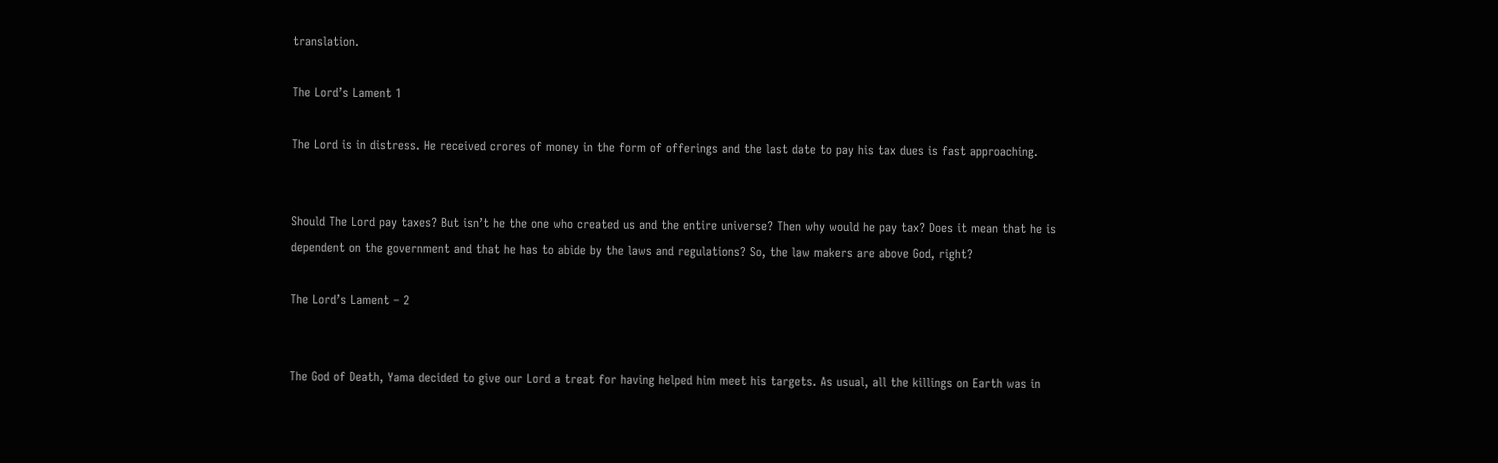translation.

The Lord’s Lament 1

The Lord is in distress. He received crores of money in the form of offerings and the last date to pay his tax dues is fast approaching.


Should The Lord pay taxes? But isn’t he the one who created us and the entire universe? Then why would he pay tax? Does it mean that he is dependent on the government and that he has to abide by the laws and regulations? So, the law makers are above God, right?

The Lord’s Lament – 2


The God of Death, Yama decided to give our Lord a treat for having helped him meet his targets. As usual, all the killings on Earth was in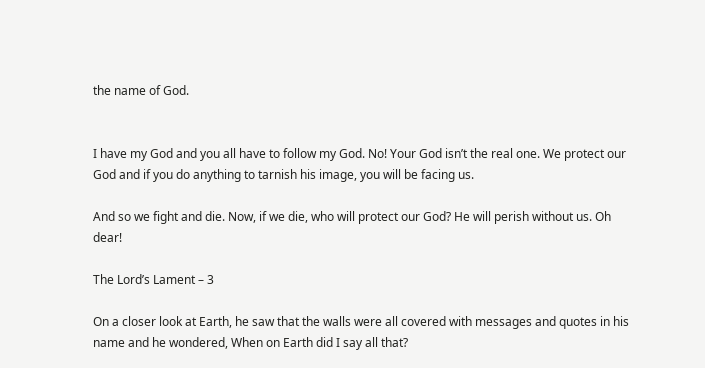the name of God.


I have my God and you all have to follow my God. No! Your God isn’t the real one. We protect our God and if you do anything to tarnish his image, you will be facing us.

And so we fight and die. Now, if we die, who will protect our God? He will perish without us. Oh dear!

The Lord’s Lament – 3

On a closer look at Earth, he saw that the walls were all covered with messages and quotes in his name and he wondered, When on Earth did I say all that?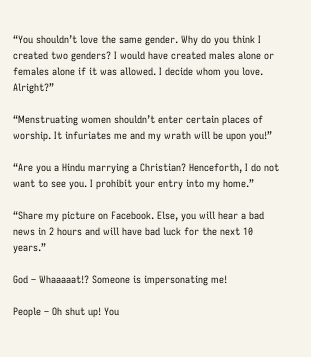“You shouldn’t love the same gender. Why do you think I created two genders? I would have created males alone or females alone if it was allowed. I decide whom you love. Alright?”

“Menstruating women shouldn’t enter certain places of worship. It infuriates me and my wrath will be upon you!”

“Are you a Hindu marrying a Christian? Henceforth, I do not want to see you. I prohibit your entry into my home.”

“Share my picture on Facebook. Else, you will hear a bad news in 2 hours and will have bad luck for the next 10 years.”

God – Whaaaaat!? Someone is impersonating me!

People – Oh shut up! You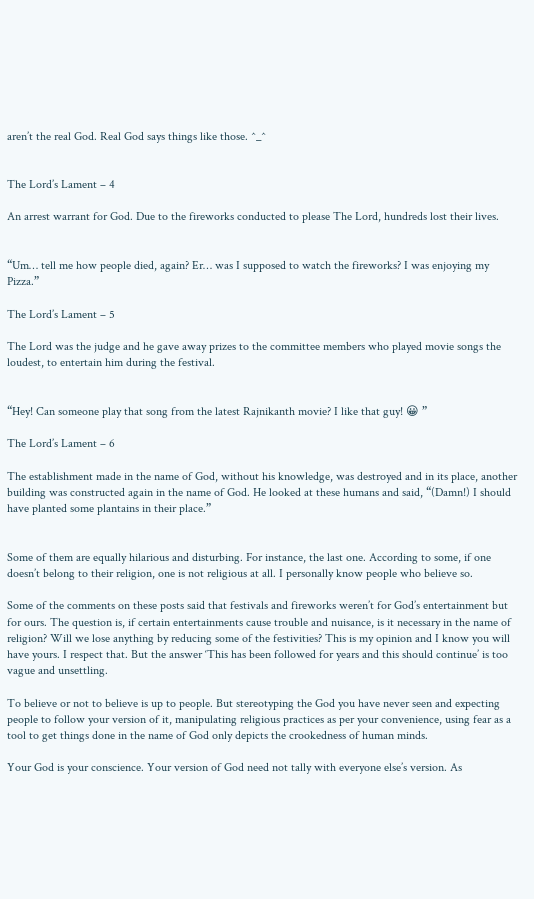aren’t the real God. Real God says things like those. ^_^


The Lord’s Lament – 4

An arrest warrant for God. Due to the fireworks conducted to please The Lord, hundreds lost their lives.


“Um… tell me how people died, again? Er… was I supposed to watch the fireworks? I was enjoying my Pizza.”

The Lord’s Lament – 5

The Lord was the judge and he gave away prizes to the committee members who played movie songs the loudest, to entertain him during the festival.


“Hey! Can someone play that song from the latest Rajnikanth movie? I like that guy! 😀 ”

The Lord’s Lament – 6

The establishment made in the name of God, without his knowledge, was destroyed and in its place, another building was constructed again in the name of God. He looked at these humans and said, “(Damn!) I should have planted some plantains in their place.”


Some of them are equally hilarious and disturbing. For instance, the last one. According to some, if one doesn’t belong to their religion, one is not religious at all. I personally know people who believe so.

Some of the comments on these posts said that festivals and fireworks weren’t for God’s entertainment but for ours. The question is, if certain entertainments cause trouble and nuisance, is it necessary in the name of religion? Will we lose anything by reducing some of the festivities? This is my opinion and I know you will have yours. I respect that. But the answer ‘This has been followed for years and this should continue’ is too vague and unsettling.

To believe or not to believe is up to people. But stereotyping the God you have never seen and expecting people to follow your version of it, manipulating religious practices as per your convenience, using fear as a tool to get things done in the name of God only depicts the crookedness of human minds.

Your God is your conscience. Your version of God need not tally with everyone else’s version. As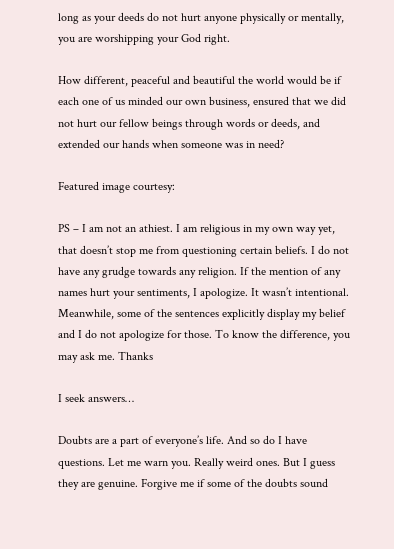long as your deeds do not hurt anyone physically or mentally, you are worshipping your God right.

How different, peaceful and beautiful the world would be if each one of us minded our own business, ensured that we did not hurt our fellow beings through words or deeds, and extended our hands when someone was in need?

Featured image courtesy:

PS – I am not an athiest. I am religious in my own way yet, that doesn’t stop me from questioning certain beliefs. I do not have any grudge towards any religion. If the mention of any names hurt your sentiments, I apologize. It wasn’t intentional. Meanwhile, some of the sentences explicitly display my belief and I do not apologize for those. To know the difference, you may ask me. Thanks

I seek answers…

Doubts are a part of everyone’s life. And so do I have questions. Let me warn you. Really weird ones. But I guess they are genuine. Forgive me if some of the doubts sound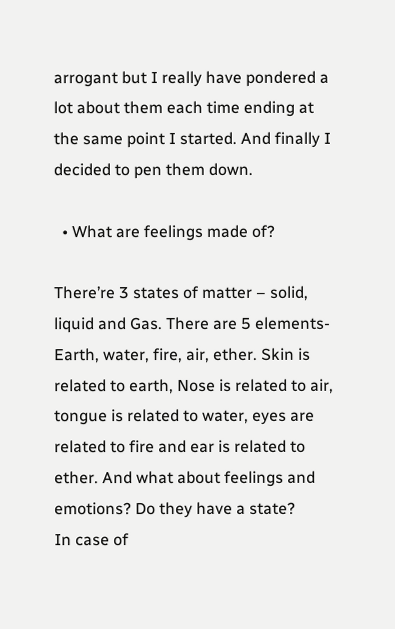arrogant but I really have pondered a lot about them each time ending at the same point I started. And finally I decided to pen them down.

  • What are feelings made of?

There’re 3 states of matter – solid, liquid and Gas. There are 5 elements- Earth, water, fire, air, ether. Skin is related to earth, Nose is related to air, tongue is related to water, eyes are related to fire and ear is related to ether. And what about feelings and emotions? Do they have a state?
In case of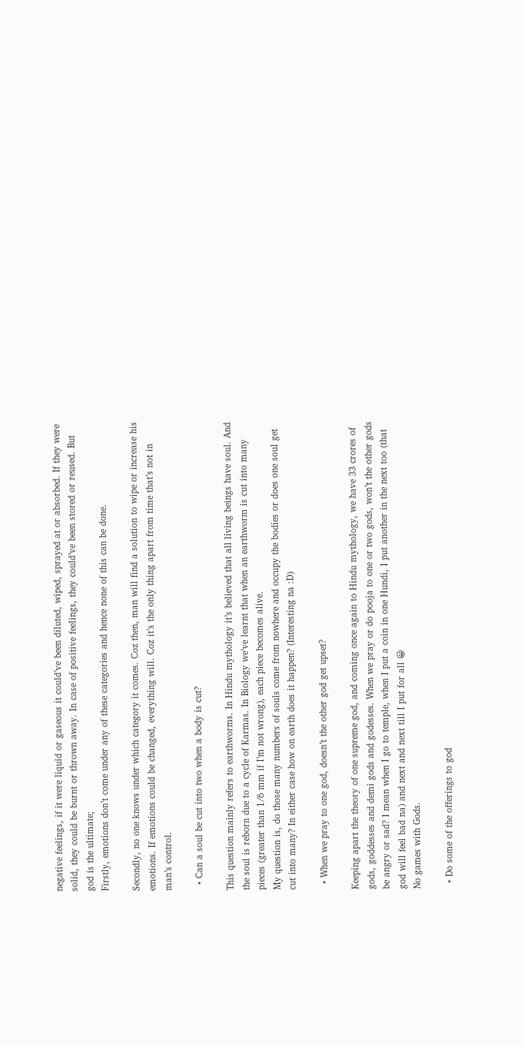negative feelings, if it were liquid or gaseous it could’ve been diluted, wiped, sprayed at or absorbed. If they were solid, they could be burnt or thrown away. In case of positive feelings, they could’ve been stored or reused. But god is the ultimate;
Firstly, emotions don’t come under any of these categories and hence none of this can be done.

Secondly, no one knows under which category it comes. Coz then, man will find a solution to wipe or increase his emotions. If emotions could be changed, everything will. Coz it’s the only thing apart from time that’s not in man’s control.

  • Can a soul be cut into two when a body is cut?

This question mainly refers to earthworms. In Hindu mythology it’s believed that all living beings have soul. And the soul is reborn due to a cycle of Karmas. In Biology we’ve learnt that when an earthworm is cut into many pieces (greater than 1/6 mm if I’m not wrong), each piece becomes alive.
My question is, do those many numbers of souls come from nowhere and occupy the bodies or does one soul get cut into many? In either case how on earth does it happen? (Interesting na :D)

  • When we pray to one god, doesn’t the other god get upset?

Keeping apart the theory of one supreme god, and coming once again to Hindu mythology, we have 33 crores of gods, goddesses and demi gods and godesses. When we pray or do pooja to one or two gods, won’t the other gods be angry or sad? I mean when I go to temple, when I put a coin in one Hundi, I put another in the next too (that god will feel bad na) and next and next till I put for all 😀
No games with Gods.

  • Do some of the offerings to god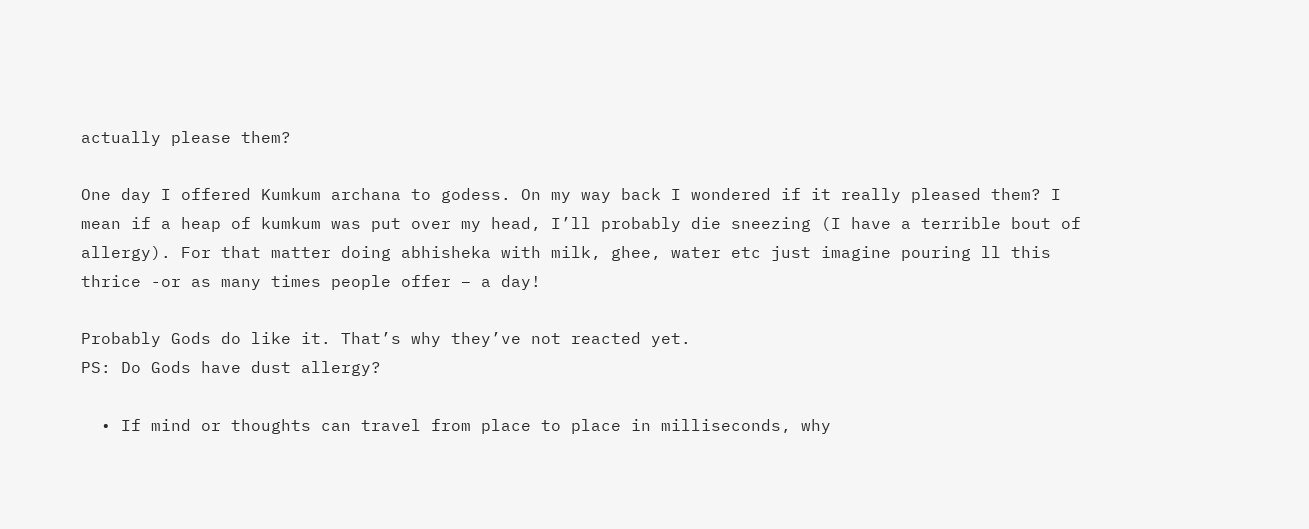actually please them?

One day I offered Kumkum archana to godess. On my way back I wondered if it really pleased them? I mean if a heap of kumkum was put over my head, I’ll probably die sneezing (I have a terrible bout of allergy). For that matter doing abhisheka with milk, ghee, water etc just imagine pouring ll this thrice -or as many times people offer – a day!

Probably Gods do like it. That’s why they’ve not reacted yet.
PS: Do Gods have dust allergy?

  • If mind or thoughts can travel from place to place in milliseconds, why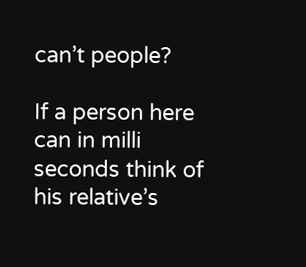can’t people?

If a person here can in milli seconds think of his relative’s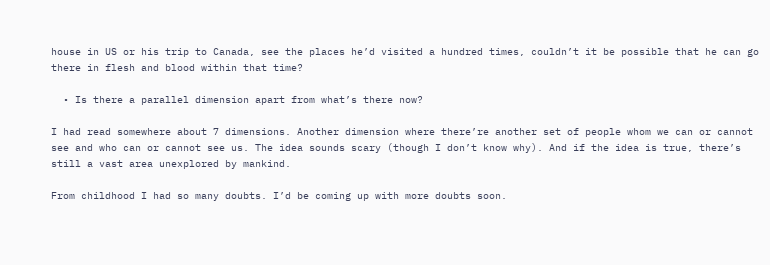house in US or his trip to Canada, see the places he’d visited a hundred times, couldn’t it be possible that he can go there in flesh and blood within that time?

  • Is there a parallel dimension apart from what’s there now?

I had read somewhere about 7 dimensions. Another dimension where there’re another set of people whom we can or cannot see and who can or cannot see us. The idea sounds scary (though I don’t know why). And if the idea is true, there’s still a vast area unexplored by mankind.

From childhood I had so many doubts. I’d be coming up with more doubts soon.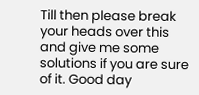Till then please break your heads over this and give me some solutions if you are sure of it. Good day